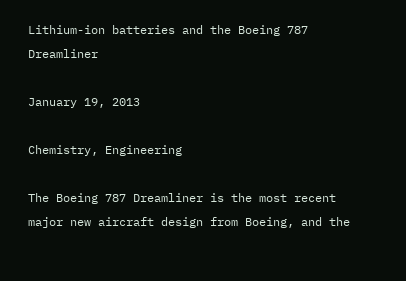Lithium-ion batteries and the Boeing 787 Dreamliner

January 19, 2013

Chemistry, Engineering

The Boeing 787 Dreamliner is the most recent major new aircraft design from Boeing, and the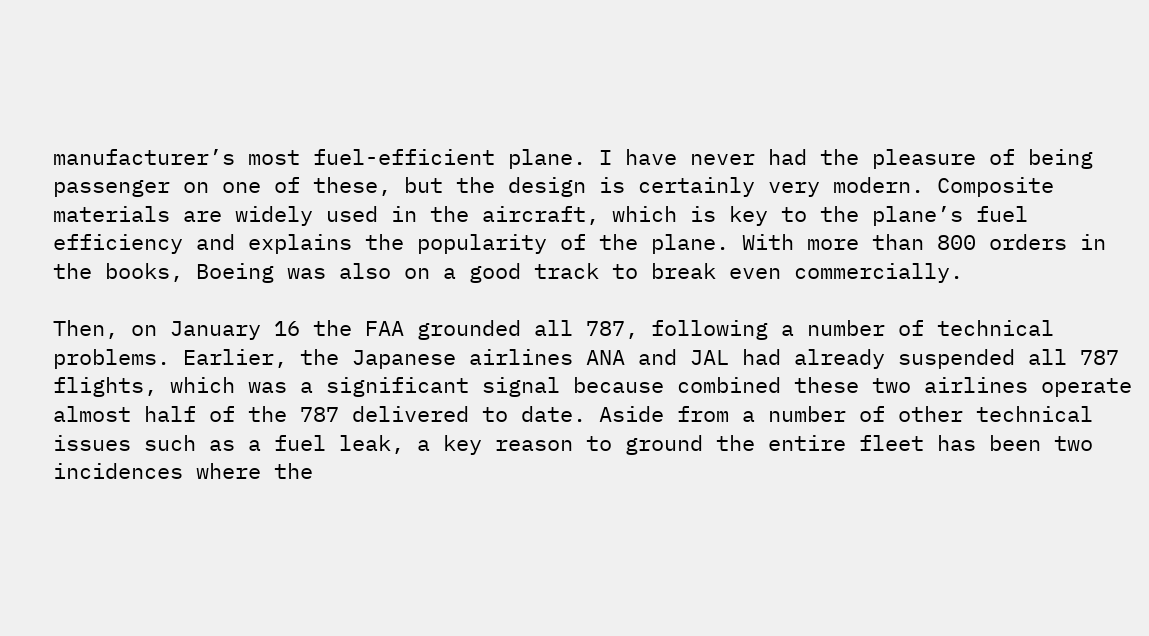manufacturer’s most fuel-efficient plane. I have never had the pleasure of being passenger on one of these, but the design is certainly very modern. Composite materials are widely used in the aircraft, which is key to the plane’s fuel efficiency and explains the popularity of the plane. With more than 800 orders in the books, Boeing was also on a good track to break even commercially.

Then, on January 16 the FAA grounded all 787, following a number of technical problems. Earlier, the Japanese airlines ANA and JAL had already suspended all 787 flights, which was a significant signal because combined these two airlines operate almost half of the 787 delivered to date. Aside from a number of other technical issues such as a fuel leak, a key reason to ground the entire fleet has been two incidences where the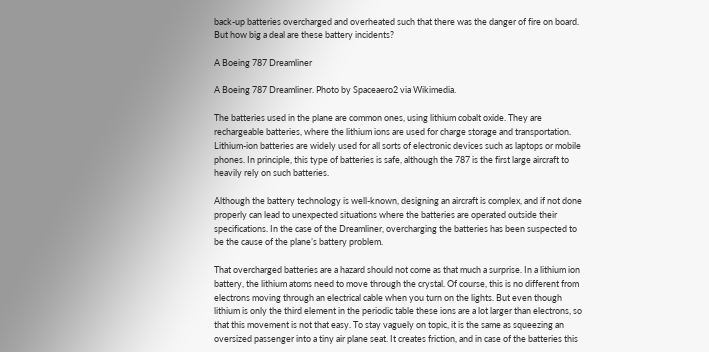back-up batteries overcharged and overheated such that there was the danger of fire on board. But how big a deal are these battery incidents?

A Boeing 787 Dreamliner

A Boeing 787 Dreamliner. Photo by Spaceaero2 via Wikimedia.

The batteries used in the plane are common ones, using lithium cobalt oxide. They are rechargeable batteries, where the lithium ions are used for charge storage and transportation. Lithium-ion batteries are widely used for all sorts of electronic devices such as laptops or mobile phones. In principle, this type of batteries is safe, although the 787 is the first large aircraft to heavily rely on such batteries.

Although the battery technology is well-known, designing an aircraft is complex, and if not done properly can lead to unexpected situations where the batteries are operated outside their specifications. In the case of the Dreamliner, overcharging the batteries has been suspected to be the cause of the plane’s battery problem.

That overcharged batteries are a hazard should not come as that much a surprise. In a lithium ion battery, the lithium atoms need to move through the crystal. Of course, this is no different from electrons moving through an electrical cable when you turn on the lights. But even though lithium is only the third element in the periodic table these ions are a lot larger than electrons, so that this movement is not that easy. To stay vaguely on topic, it is the same as squeezing an oversized passenger into a tiny air plane seat. It creates friction, and in case of the batteries this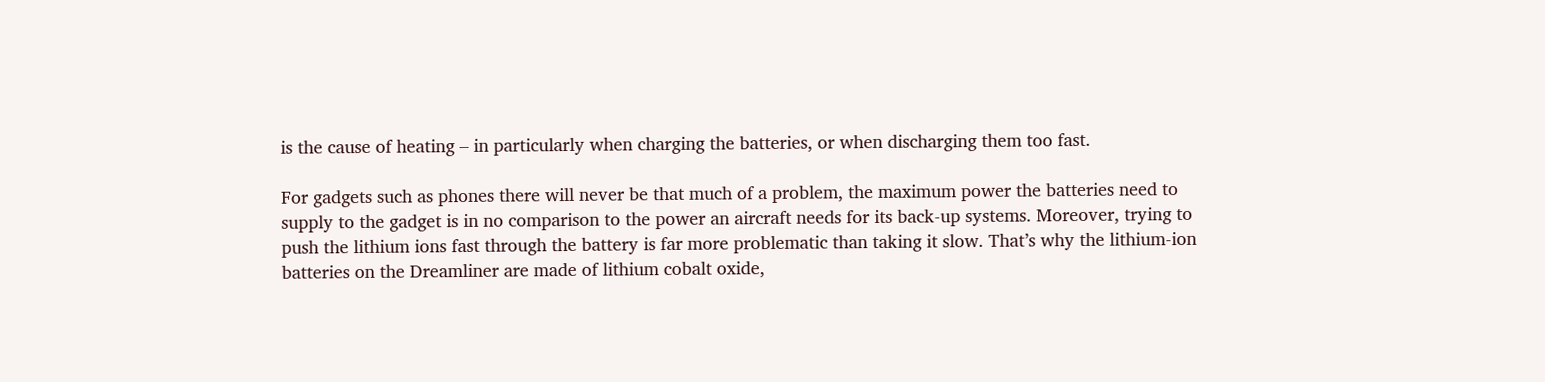is the cause of heating – in particularly when charging the batteries, or when discharging them too fast.

For gadgets such as phones there will never be that much of a problem, the maximum power the batteries need to supply to the gadget is in no comparison to the power an aircraft needs for its back-up systems. Moreover, trying to push the lithium ions fast through the battery is far more problematic than taking it slow. That’s why the lithium-ion batteries on the Dreamliner are made of lithium cobalt oxide,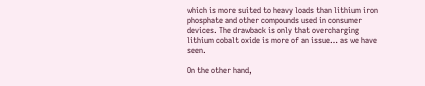which is more suited to heavy loads than lithium iron phosphate and other compounds used in consumer devices. The drawback is only that overcharging lithium cobalt oxide is more of an issue… as we have seen.

On the other hand,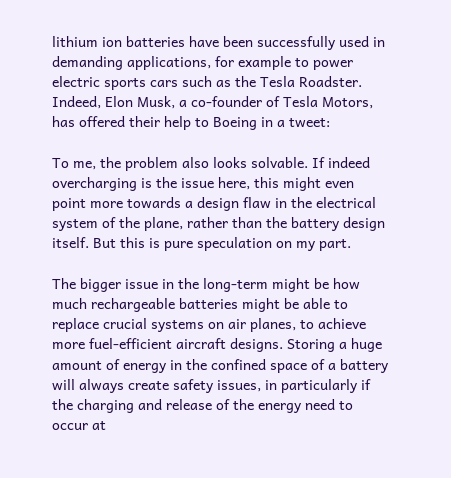lithium ion batteries have been successfully used in demanding applications, for example to power electric sports cars such as the Tesla Roadster. Indeed, Elon Musk, a co-founder of Tesla Motors, has offered their help to Boeing in a tweet:

To me, the problem also looks solvable. If indeed overcharging is the issue here, this might even point more towards a design flaw in the electrical system of the plane, rather than the battery design itself. But this is pure speculation on my part.

The bigger issue in the long-term might be how much rechargeable batteries might be able to replace crucial systems on air planes, to achieve more fuel-efficient aircraft designs. Storing a huge amount of energy in the confined space of a battery will always create safety issues, in particularly if the charging and release of the energy need to occur at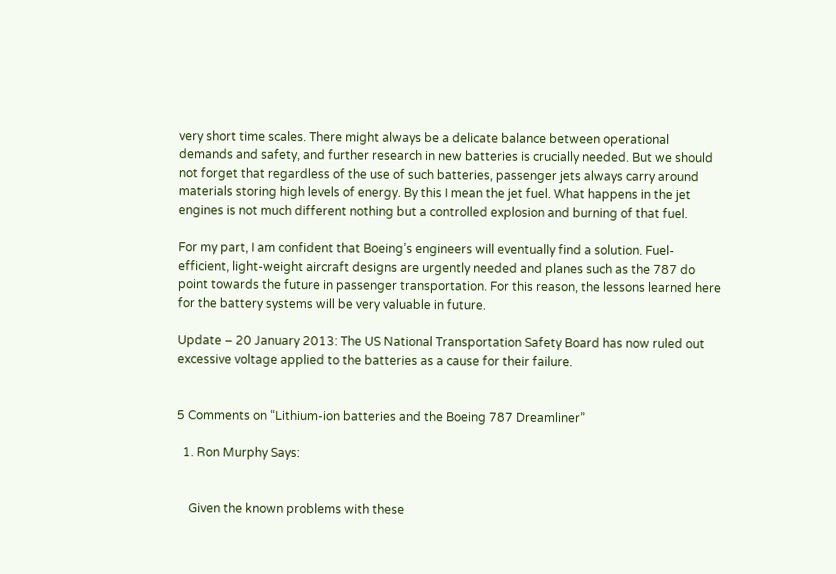very short time scales. There might always be a delicate balance between operational demands and safety, and further research in new batteries is crucially needed. But we should not forget that regardless of the use of such batteries, passenger jets always carry around materials storing high levels of energy. By this I mean the jet fuel. What happens in the jet engines is not much different nothing but a controlled explosion and burning of that fuel.

For my part, I am confident that Boeing’s engineers will eventually find a solution. Fuel-efficient, light-weight aircraft designs are urgently needed and planes such as the 787 do point towards the future in passenger transportation. For this reason, the lessons learned here for the battery systems will be very valuable in future.

Update – 20 January 2013: The US National Transportation Safety Board has now ruled out excessive voltage applied to the batteries as a cause for their failure.


5 Comments on “Lithium-ion batteries and the Boeing 787 Dreamliner”

  1. Ron Murphy Says:


    Given the known problems with these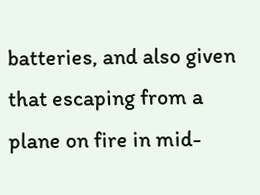batteries, and also given that escaping from a plane on fire in mid-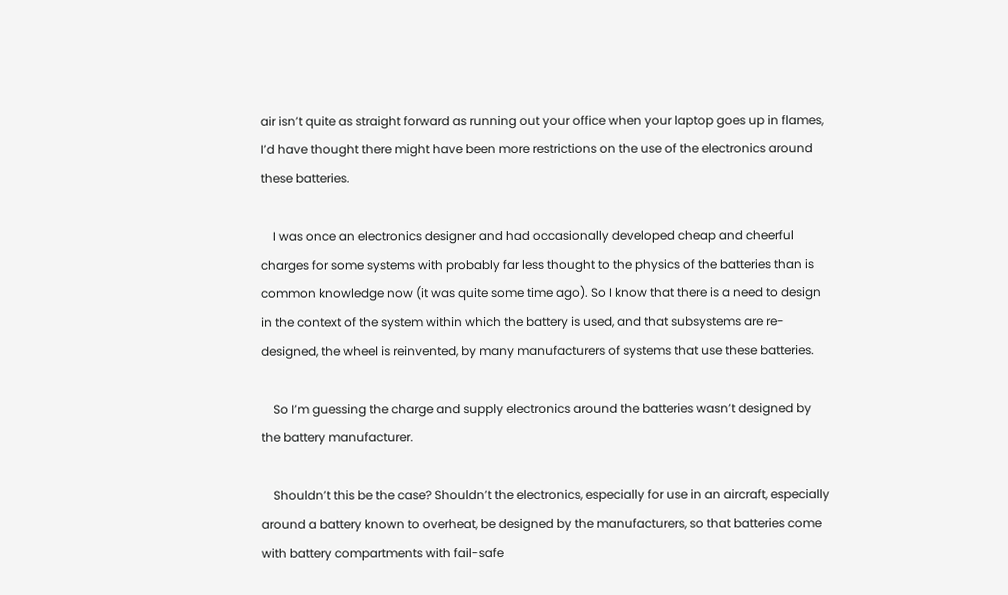air isn’t quite as straight forward as running out your office when your laptop goes up in flames, I’d have thought there might have been more restrictions on the use of the electronics around these batteries.

    I was once an electronics designer and had occasionally developed cheap and cheerful charges for some systems with probably far less thought to the physics of the batteries than is common knowledge now (it was quite some time ago). So I know that there is a need to design in the context of the system within which the battery is used, and that subsystems are re-designed, the wheel is reinvented, by many manufacturers of systems that use these batteries.

    So I’m guessing the charge and supply electronics around the batteries wasn’t designed by the battery manufacturer.

    Shouldn’t this be the case? Shouldn’t the electronics, especially for use in an aircraft, especially around a battery known to overheat, be designed by the manufacturers, so that batteries come with battery compartments with fail-safe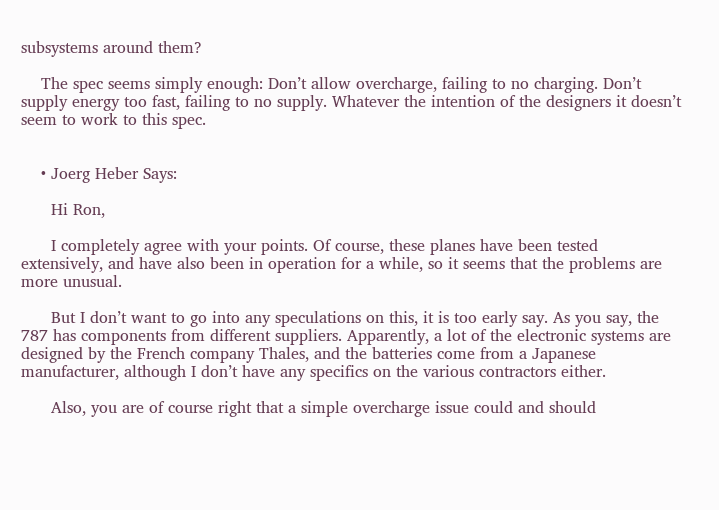subsystems around them?

    The spec seems simply enough: Don’t allow overcharge, failing to no charging. Don’t supply energy too fast, failing to no supply. Whatever the intention of the designers it doesn’t seem to work to this spec.


    • Joerg Heber Says:

      Hi Ron,

      I completely agree with your points. Of course, these planes have been tested extensively, and have also been in operation for a while, so it seems that the problems are more unusual.

      But I don’t want to go into any speculations on this, it is too early say. As you say, the 787 has components from different suppliers. Apparently, a lot of the electronic systems are designed by the French company Thales, and the batteries come from a Japanese manufacturer, although I don’t have any specifics on the various contractors either.

      Also, you are of course right that a simple overcharge issue could and should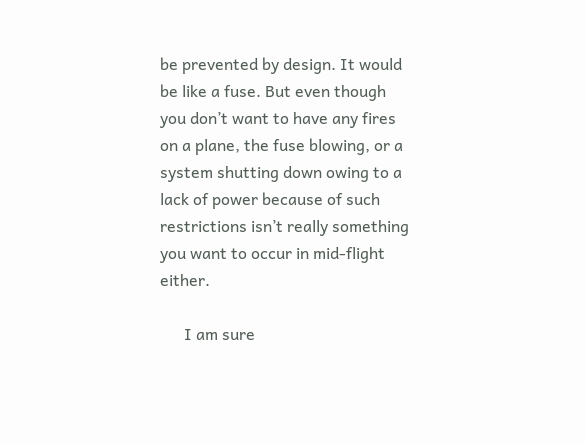be prevented by design. It would be like a fuse. But even though you don’t want to have any fires on a plane, the fuse blowing, or a system shutting down owing to a lack of power because of such restrictions isn’t really something you want to occur in mid-flight either.

      I am sure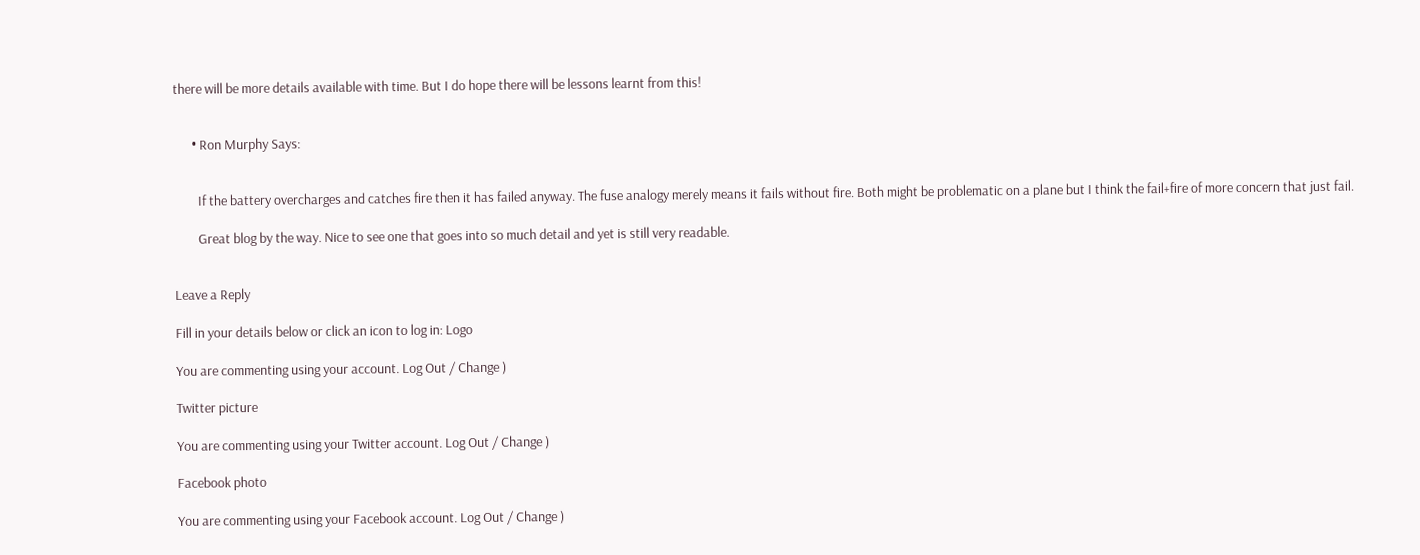there will be more details available with time. But I do hope there will be lessons learnt from this!


      • Ron Murphy Says:


        If the battery overcharges and catches fire then it has failed anyway. The fuse analogy merely means it fails without fire. Both might be problematic on a plane but I think the fail+fire of more concern that just fail.

        Great blog by the way. Nice to see one that goes into so much detail and yet is still very readable.


Leave a Reply

Fill in your details below or click an icon to log in: Logo

You are commenting using your account. Log Out / Change )

Twitter picture

You are commenting using your Twitter account. Log Out / Change )

Facebook photo

You are commenting using your Facebook account. Log Out / Change )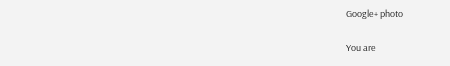Google+ photo

You are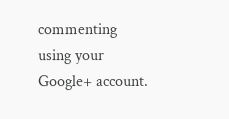commenting using your Google+ account.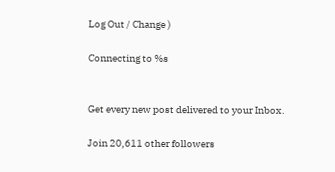Log Out / Change )

Connecting to %s


Get every new post delivered to your Inbox.

Join 20,611 other followers